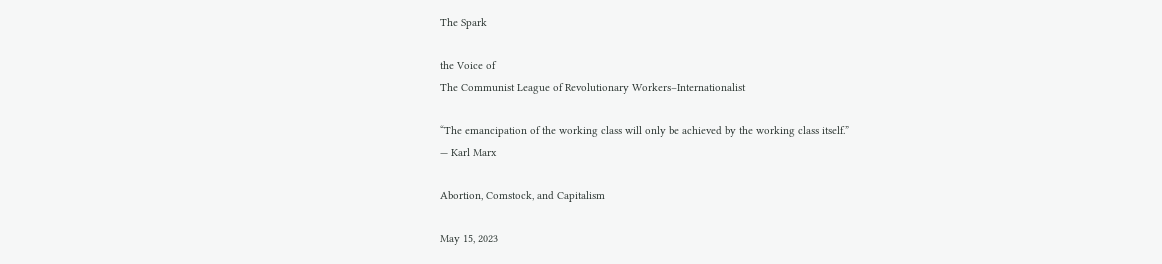The Spark

the Voice of
The Communist League of Revolutionary Workers–Internationalist

“The emancipation of the working class will only be achieved by the working class itself.”
— Karl Marx

Abortion, Comstock, and Capitalism

May 15, 2023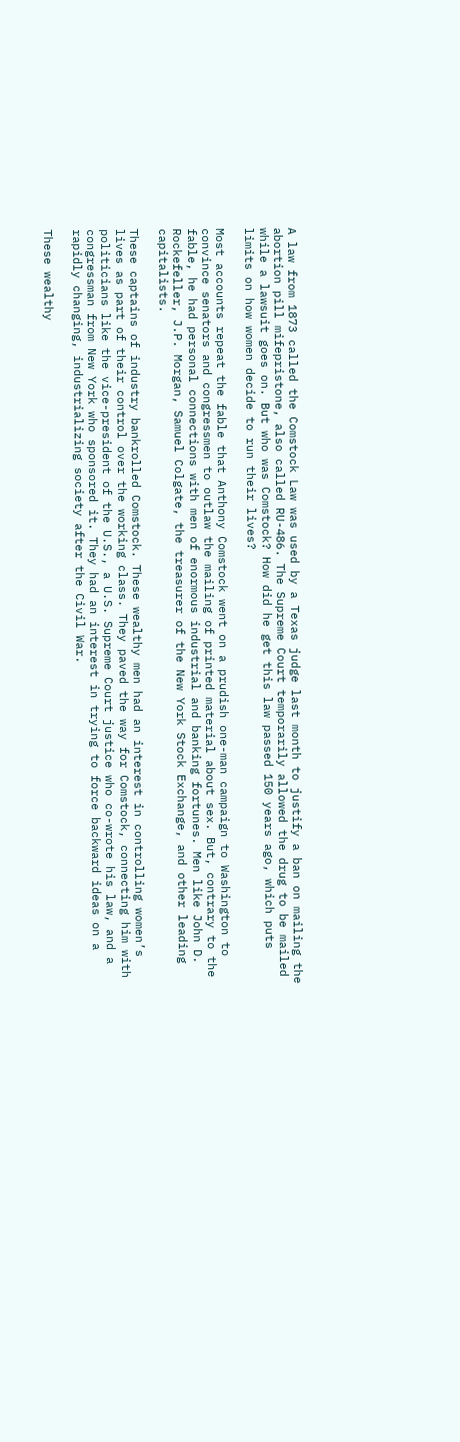A law from 1873 called the Comstock Law was used by a Texas judge last month to justify a ban on mailing the abortion pill mifepristone, also called RU-486. The Supreme Court temporarily allowed the drug to be mailed while a lawsuit goes on. But who was Comstock? How did he get this law passed 150 years ago, which puts limits on how women decide to run their lives?

Most accounts repeat the fable that Anthony Comstock went on a prudish one-man campaign to Washington to convince senators and congressmen to outlaw the mailing of printed material about sex. But, contrary to the fable, he had personal connections with men of enormous industrial and banking fortunes. Men like John D. Rockefeller, J.P. Morgan, Samuel Colgate, the treasurer of the New York Stock Exchange, and other leading capitalists.

These captains of industry bankrolled Comstock. These wealthy men had an interest in controlling women’s lives as part of their control over the working class. They paved the way for Comstock, connecting him with politicians like the vice-president of the U.S., a U.S. Supreme Court justice who co-wrote his law, and a congressman from New York who sponsored it. They had an interest in trying to force backward ideas on a rapidly changing, industrializing society after the Civil War.

These wealthy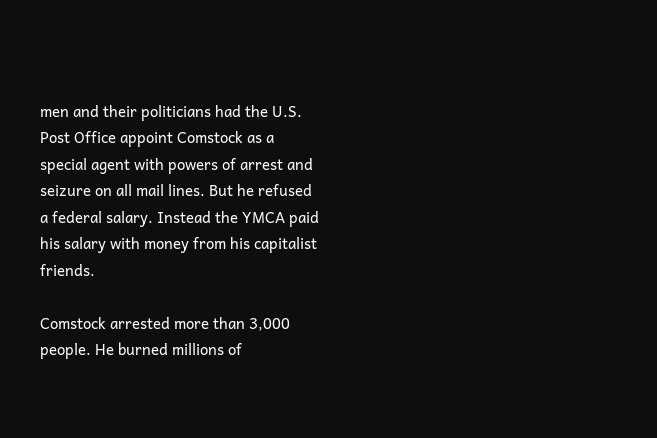men and their politicians had the U.S. Post Office appoint Comstock as a special agent with powers of arrest and seizure on all mail lines. But he refused a federal salary. Instead the YMCA paid his salary with money from his capitalist friends.

Comstock arrested more than 3,000 people. He burned millions of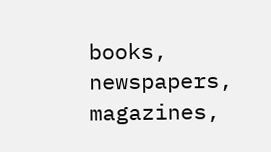books, newspapers, magazines,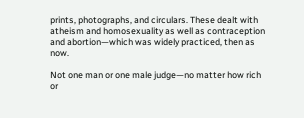prints, photographs, and circulars. These dealt with atheism and homosexuality as well as contraception and abortion—which was widely practiced, then as now.

Not one man or one male judge—no matter how rich or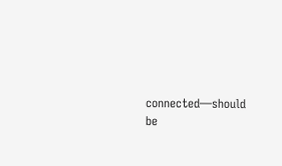connected—should be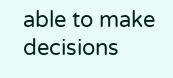able to make decisions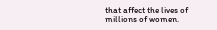that affect the lives of millions of women.